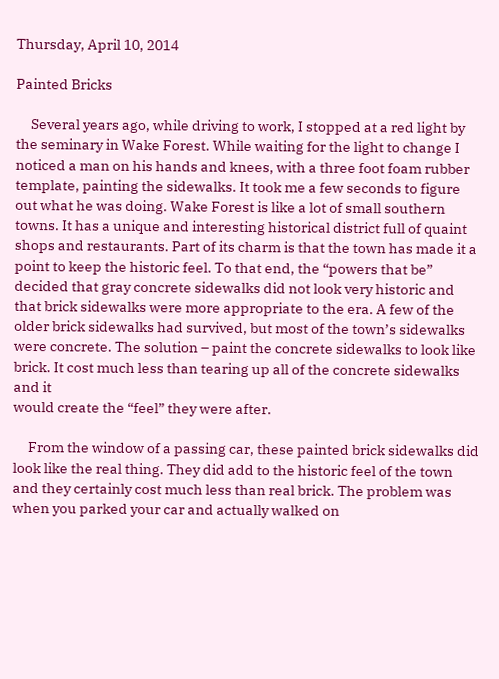Thursday, April 10, 2014

Painted Bricks

     Several years ago, while driving to work, I stopped at a red light by the seminary in Wake Forest. While waiting for the light to change I noticed a man on his hands and knees, with a three foot foam rubber template, painting the sidewalks. It took me a few seconds to figure out what he was doing. Wake Forest is like a lot of small southern towns. It has a unique and interesting historical district full of quaint shops and restaurants. Part of its charm is that the town has made it a point to keep the historic feel. To that end, the “powers that be” decided that gray concrete sidewalks did not look very historic and that brick sidewalks were more appropriate to the era. A few of the older brick sidewalks had survived, but most of the town’s sidewalks were concrete. The solution – paint the concrete sidewalks to look like brick. It cost much less than tearing up all of the concrete sidewalks and it
would create the “feel” they were after.

     From the window of a passing car, these painted brick sidewalks did look like the real thing. They did add to the historic feel of the town and they certainly cost much less than real brick. The problem was when you parked your car and actually walked on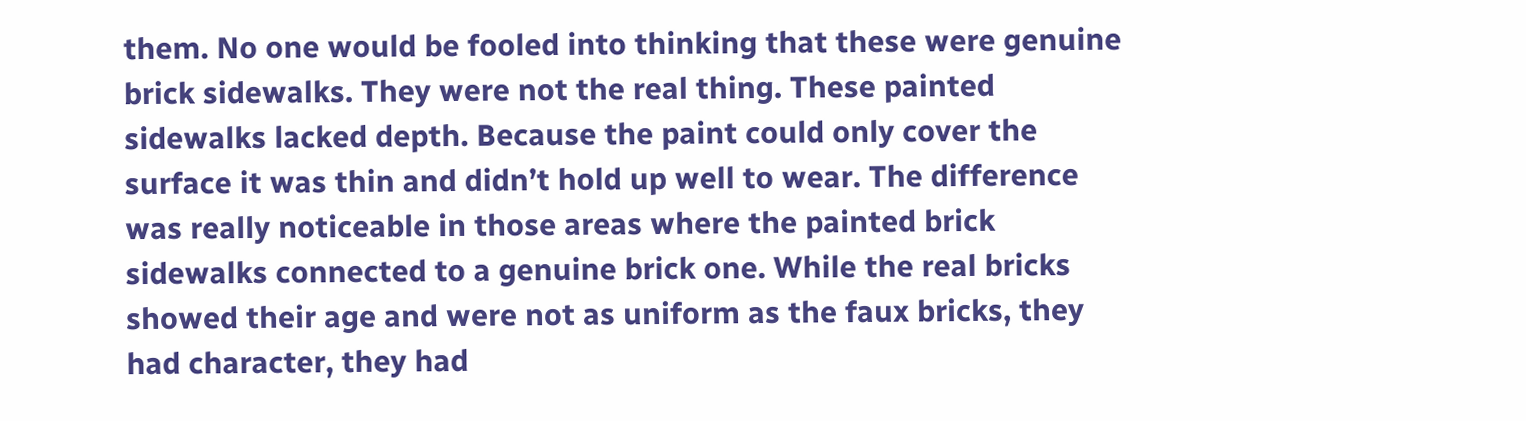them. No one would be fooled into thinking that these were genuine brick sidewalks. They were not the real thing. These painted sidewalks lacked depth. Because the paint could only cover the surface it was thin and didn’t hold up well to wear. The difference was really noticeable in those areas where the painted brick sidewalks connected to a genuine brick one. While the real bricks showed their age and were not as uniform as the faux bricks, they had character, they had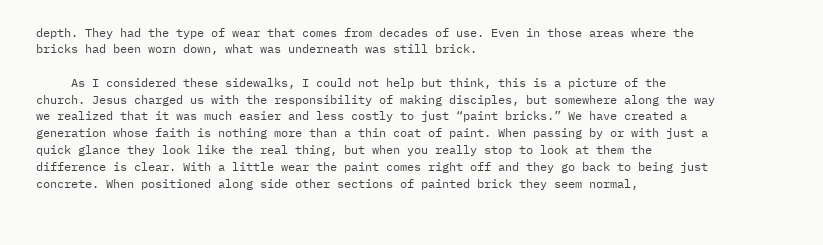depth. They had the type of wear that comes from decades of use. Even in those areas where the bricks had been worn down, what was underneath was still brick.

     As I considered these sidewalks, I could not help but think, this is a picture of the church. Jesus charged us with the responsibility of making disciples, but somewhere along the way we realized that it was much easier and less costly to just “paint bricks.” We have created a generation whose faith is nothing more than a thin coat of paint. When passing by or with just a quick glance they look like the real thing, but when you really stop to look at them the difference is clear. With a little wear the paint comes right off and they go back to being just concrete. When positioned along side other sections of painted brick they seem normal,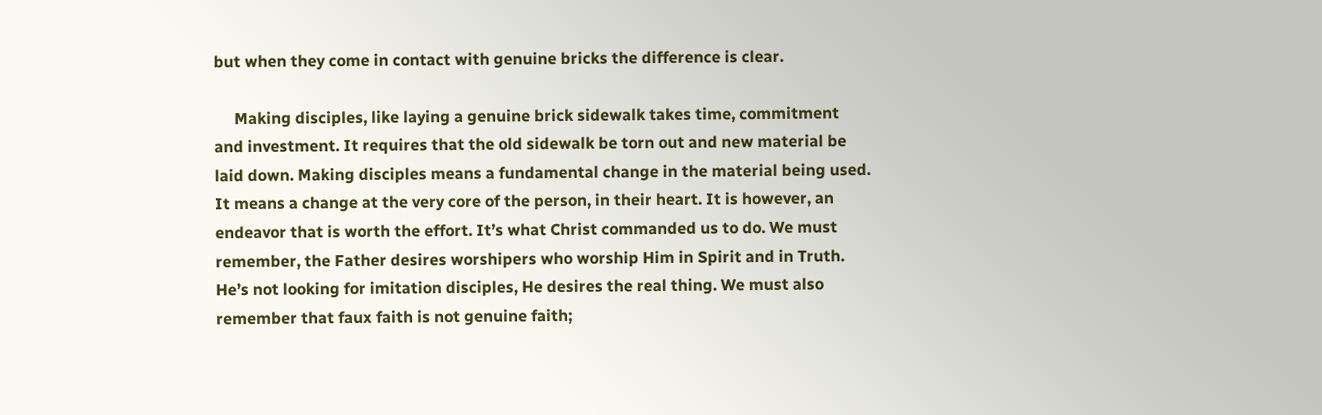but when they come in contact with genuine bricks the difference is clear.

     Making disciples, like laying a genuine brick sidewalk takes time, commitment and investment. It requires that the old sidewalk be torn out and new material be laid down. Making disciples means a fundamental change in the material being used. It means a change at the very core of the person, in their heart. It is however, an endeavor that is worth the effort. It’s what Christ commanded us to do. We must remember, the Father desires worshipers who worship Him in Spirit and in Truth. He’s not looking for imitation disciples, He desires the real thing. We must also remember that faux faith is not genuine faith;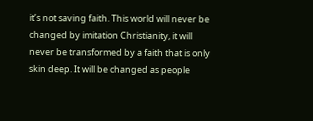it’s not saving faith. This world will never be changed by imitation Christianity, it will never be transformed by a faith that is only skin deep. It will be changed as people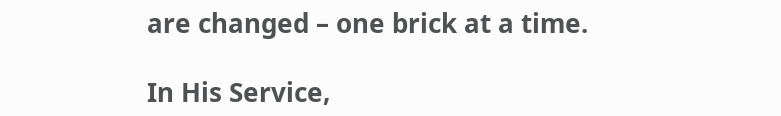are changed – one brick at a time.

In His Service,